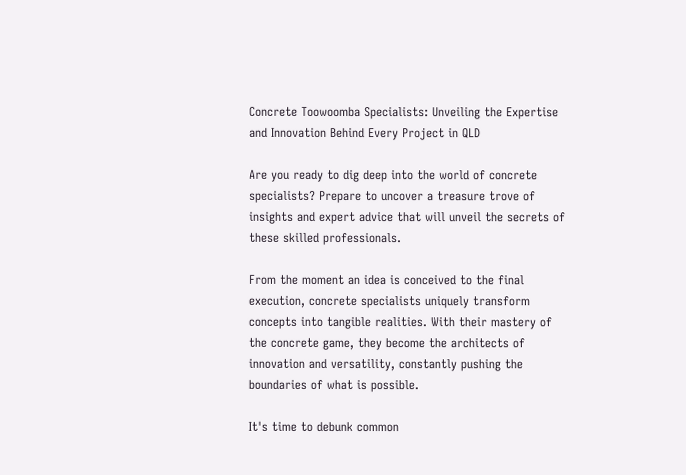Concrete Toowoomba Specialists: Unveiling the Expertise and Innovation Behind Every Project in QLD

Are you ready to dig deep into the world of concrete specialists? Prepare to uncover a treasure trove of insights and expert advice that will unveil the secrets of these skilled professionals.

From the moment an idea is conceived to the final execution, concrete specialists uniquely transform concepts into tangible realities. With their mastery of the concrete game, they become the architects of innovation and versatility, constantly pushing the boundaries of what is possible.

It's time to debunk common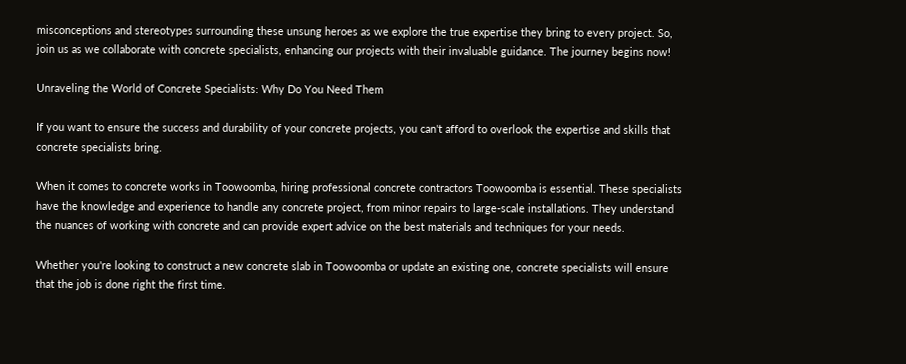misconceptions and stereotypes surrounding these unsung heroes as we explore the true expertise they bring to every project. So, join us as we collaborate with concrete specialists, enhancing our projects with their invaluable guidance. The journey begins now!

Unraveling the World of Concrete Specialists: Why Do You Need Them

If you want to ensure the success and durability of your concrete projects, you can't afford to overlook the expertise and skills that concrete specialists bring.

When it comes to concrete works in Toowoomba, hiring professional concrete contractors Toowoomba is essential. These specialists have the knowledge and experience to handle any concrete project, from minor repairs to large-scale installations. They understand the nuances of working with concrete and can provide expert advice on the best materials and techniques for your needs.

Whether you're looking to construct a new concrete slab in Toowoomba or update an existing one, concrete specialists will ensure that the job is done right the first time.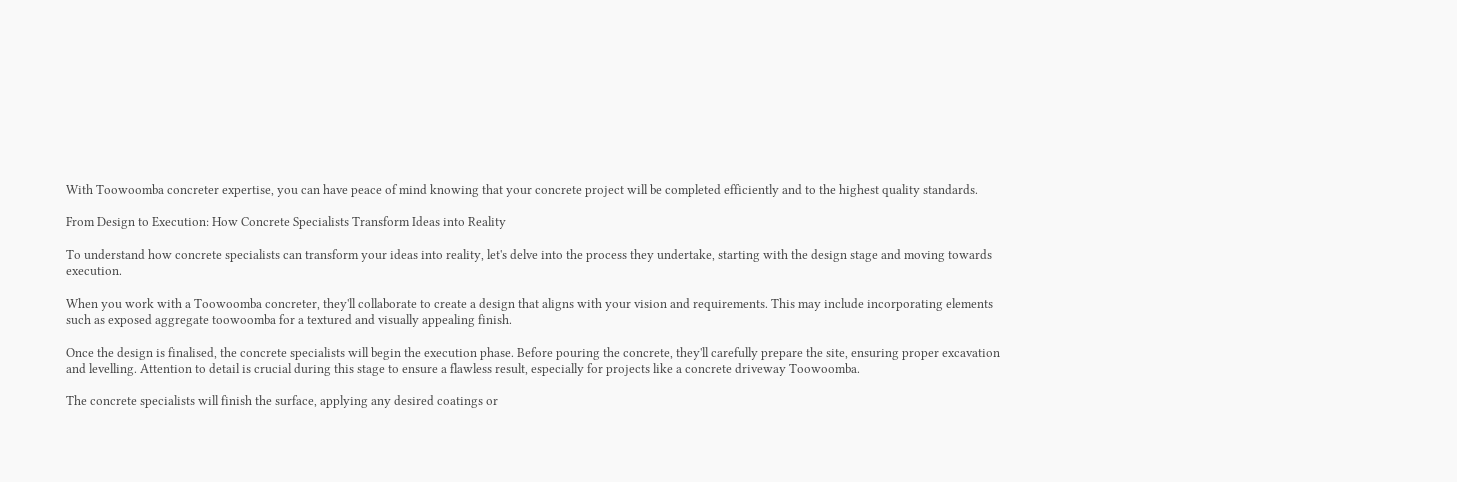With Toowoomba concreter expertise, you can have peace of mind knowing that your concrete project will be completed efficiently and to the highest quality standards.

From Design to Execution: How Concrete Specialists Transform Ideas into Reality

To understand how concrete specialists can transform your ideas into reality, let's delve into the process they undertake, starting with the design stage and moving towards execution.

When you work with a Toowoomba concreter, they'll collaborate to create a design that aligns with your vision and requirements. This may include incorporating elements such as exposed aggregate toowoomba for a textured and visually appealing finish.

Once the design is finalised, the concrete specialists will begin the execution phase. Before pouring the concrete, they'll carefully prepare the site, ensuring proper excavation and levelling. Attention to detail is crucial during this stage to ensure a flawless result, especially for projects like a concrete driveway Toowoomba.

The concrete specialists will finish the surface, applying any desired coatings or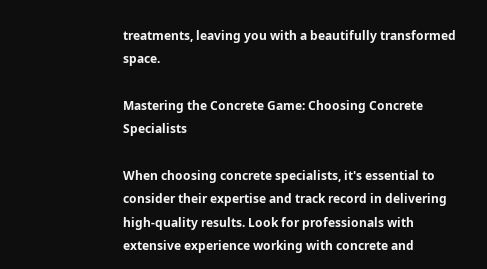treatments, leaving you with a beautifully transformed space.

Mastering the Concrete Game: Choosing Concrete Specialists

When choosing concrete specialists, it's essential to consider their expertise and track record in delivering high-quality results. Look for professionals with extensive experience working with concrete and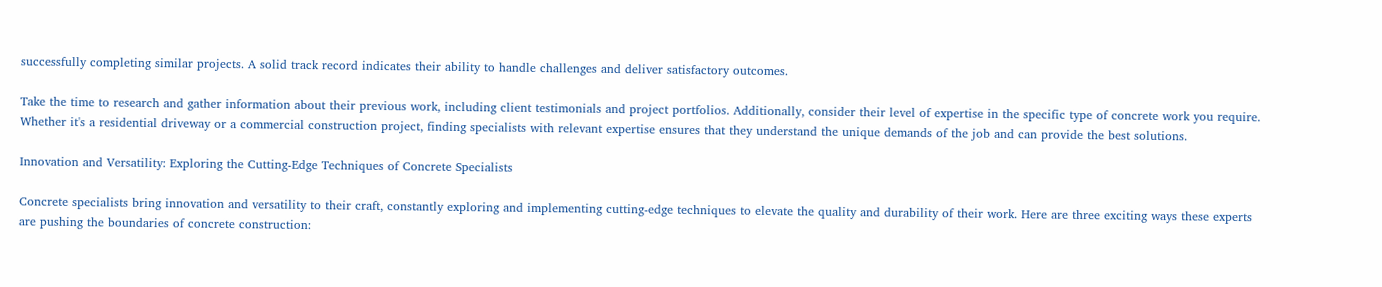successfully completing similar projects. A solid track record indicates their ability to handle challenges and deliver satisfactory outcomes.

Take the time to research and gather information about their previous work, including client testimonials and project portfolios. Additionally, consider their level of expertise in the specific type of concrete work you require. Whether it's a residential driveway or a commercial construction project, finding specialists with relevant expertise ensures that they understand the unique demands of the job and can provide the best solutions.

Innovation and Versatility: Exploring the Cutting-Edge Techniques of Concrete Specialists

Concrete specialists bring innovation and versatility to their craft, constantly exploring and implementing cutting-edge techniques to elevate the quality and durability of their work. Here are three exciting ways these experts are pushing the boundaries of concrete construction: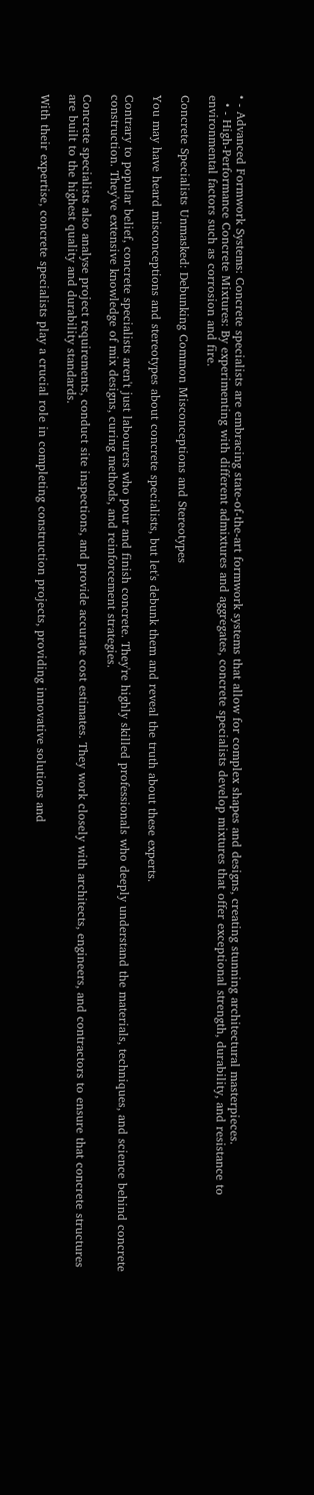• - Advanced Formwork Systems: Concrete specialists are embracing state-of-the-art formwork systems that allow for complex shapes and designs, creating stunning architectural masterpieces.
  • - High-Performance Concrete Mixtures: By experimenting with different admixtures and aggregates, concrete specialists develop mixtures that offer exceptional strength, durability, and resistance to environmental factors such as corrosion and fire.

Concrete Specialists Unmasked: Debunking Common Misconceptions and Stereotypes

You may have heard misconceptions and stereotypes about concrete specialists, but let's debunk them and reveal the truth about these experts.

Contrary to popular belief, concrete specialists aren't just labourers who pour and finish concrete. They're highly skilled professionals who deeply understand the materials, techniques, and science behind concrete construction. They've extensive knowledge of mix designs, curing methods, and reinforcement strategies.

Concrete specialists also analyse project requirements, conduct site inspections, and provide accurate cost estimates. They work closely with architects, engineers, and contractors to ensure that concrete structures are built to the highest quality and durability standards.

With their expertise, concrete specialists play a crucial role in completing construction projects, providing innovative solutions and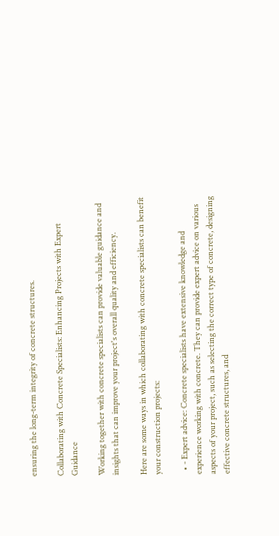ensuring the long-term integrity of concrete structures.

Collaborating with Concrete Specialists: Enhancing Projects with Expert Guidance

Working together with concrete specialists can provide valuable guidance and insights that can improve your project's overall quality and efficiency.

Here are some ways in which collaborating with concrete specialists can benefit your construction projects:

  • - Expert advice: Concrete specialists have extensive knowledge and experience working with concrete. They can provide expert advice on various aspects of your project, such as selecting the correct type of concrete, designing effective concrete structures, and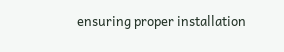ensuring proper installation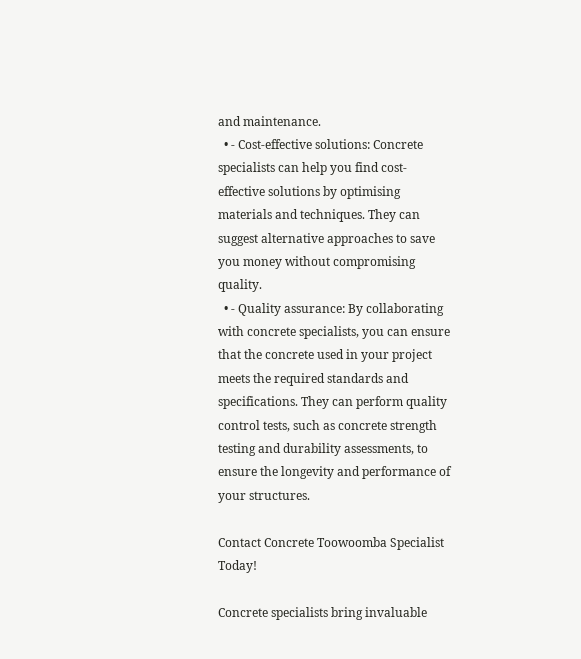and maintenance.
  • - Cost-effective solutions: Concrete specialists can help you find cost-effective solutions by optimising materials and techniques. They can suggest alternative approaches to save you money without compromising quality.
  • - Quality assurance: By collaborating with concrete specialists, you can ensure that the concrete used in your project meets the required standards and specifications. They can perform quality control tests, such as concrete strength testing and durability assessments, to ensure the longevity and performance of your structures.

Contact Concrete Toowoomba Specialist Today!

Concrete specialists bring invaluable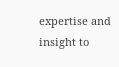expertise and insight to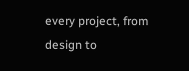every project, from design to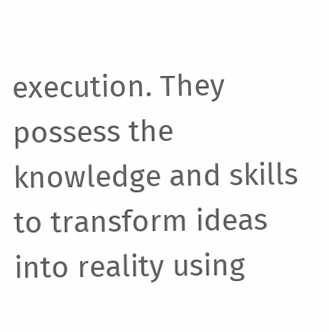execution. They possess the knowledge and skills to transform ideas into reality using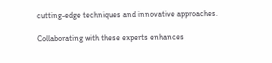cutting-edge techniques and innovative approaches.

Collaborating with these experts enhances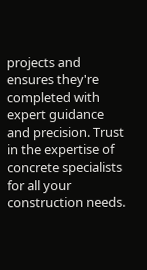projects and ensures they're completed with expert guidance and precision. Trust in the expertise of concrete specialists for all your construction needs.